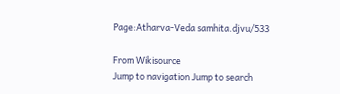Page:Atharva-Veda samhita.djvu/533

From Wikisource
Jump to navigation Jump to search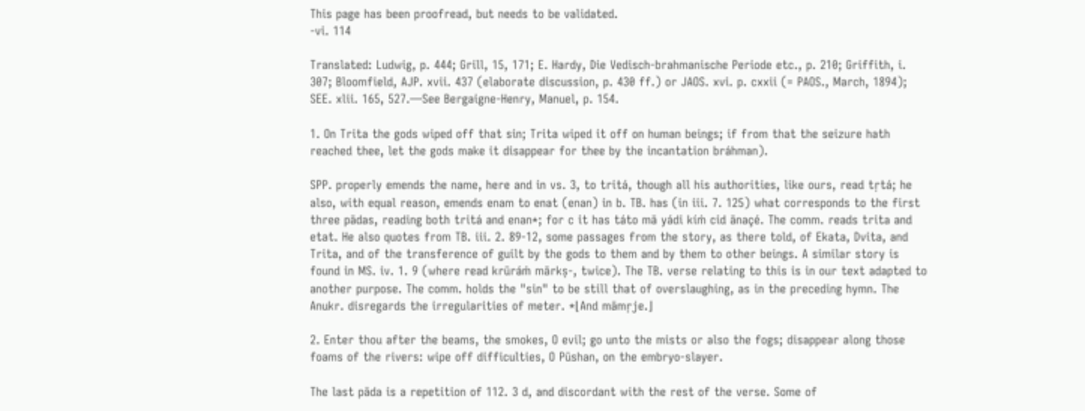This page has been proofread, but needs to be validated.
-vi. 114

Translated: Ludwig, p. 444; Grill, 15, 171; E. Hardy, Die Vedisch-brahmanische Periode etc., p. 210; Griffith, i. 307; Bloomfield, AJP. xvii. 437 (elaborate discussion, p. 430 ff.) or JAOS. xvi. p. cxxii (= PAOS., March, 1894); SEE. xlii. 165, 527.—See Bergaigne-Henry, Manuel, p. 154.

1. On Trita the gods wiped off that sin; Trita wiped it off on human beings; if from that the seizure hath reached thee, let the gods make it disappear for thee by the incantation bráhman).

SPP. properly emends the name, here and in vs. 3, to tritá, though all his authorities, like ours, read tṛtá; he also, with equal reason, emends enam to enat (enan) in b. TB. has (in iii. 7. 125) what corresponds to the first three pādas, reading both tritá and enan*; for c it has táto mā yádi kíṁ cid ānaçé. The comm. reads trita and etat. He also quotes from TB. iii. 2. 89-12, some passages from the story, as there told, of Ekata, Dvita, and Trita, and of the transference of guilt by the gods to them and by them to other beings. A similar story is found in MS. iv. 1. 9 (where read krūráṁ mārkṣ-, twice). The TB. verse relating to this is in our text adapted to another purpose. The comm. holds the "sin" to be still that of overslaughing, as in the preceding hymn. The Anukr. disregards the irregularities of meter. *⌊And māmṛje.⌋

2. Enter thou after the beams, the smokes, O evil; go unto the mists or also the fogs; disappear along those foams of the rivers: wipe off difficulties, O Pūshan, on the embryo-slayer.

The last pāda is a repetition of 112. 3 d, and discordant with the rest of the verse. Some of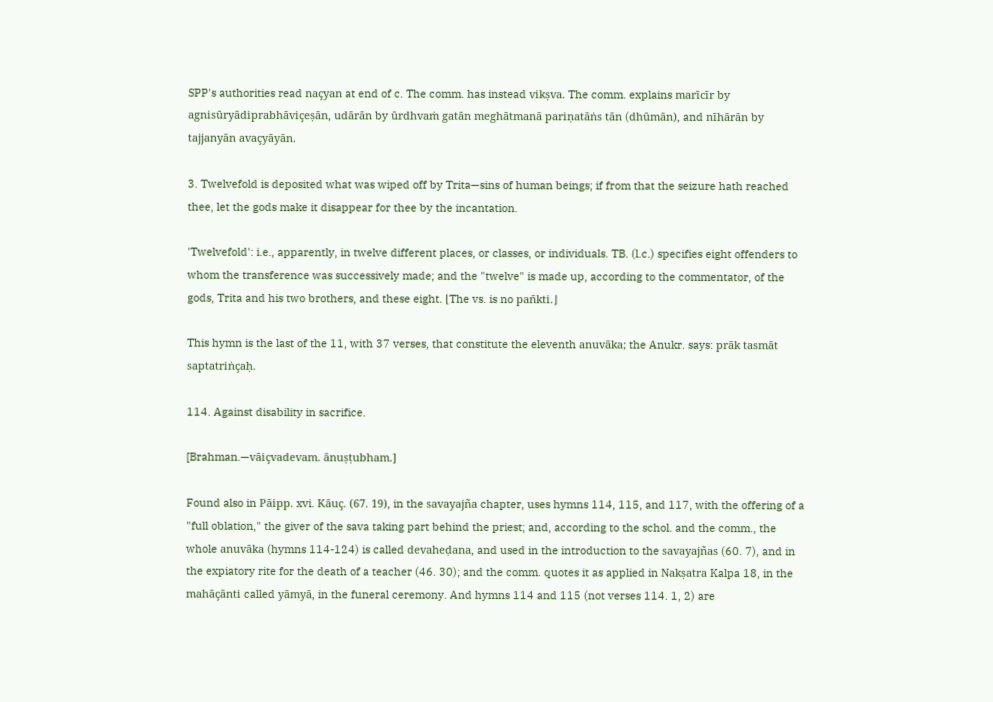SPP's authorities read naçyan at end of c. The comm. has instead vikṣva. The comm. explains marīcīr by agnisūryādiprabhāviçeṣān, udārān by ūrdhvaṁ gatān meghātmanā pariṇatāṅs tān (dhūmān), and nīhārān by tajjanyān avaçyāyān.

3. Twelvefold is deposited what was wiped off by Trita—sins of human beings; if from that the seizure hath reached thee, let the gods make it disappear for thee by the incantation.

'Twelvefold': i.e., apparently, in twelve different places, or classes, or individuals. TB. (l.c.) specifies eight offenders to whom the transference was successively made; and the "twelve" is made up, according to the commentator, of the gods, Trita and his two brothers, and these eight. ⌊The vs. is no pan̄kti.⌋

This hymn is the last of the 11, with 37 verses, that constitute the eleventh anuvāka; the Anukr. says: prāk tasmāt saptatriṅçaḥ.

114. Against disability in sacrifice.

[Brahman.—vāiçvadevam. ānuṣṭubham.]

Found also in Pāipp. xvi. Kāuç. (67. 19), in the savayajña chapter, uses hymns 114, 115, and 117, with the offering of a "full oblation," the giver of the sava taking part behind the priest; and, according to the schol. and the comm., the whole anuvāka (hymns 114-124) is called devaheḍana, and used in the introduction to the savayajñas (60. 7), and in the expiatory rite for the death of a teacher (46. 30); and the comm. quotes it as applied in Nakṣatra Kalpa 18, in the mahāçānti called yāmyā, in the funeral ceremony. And hymns 114 and 115 (not verses 114. 1, 2) are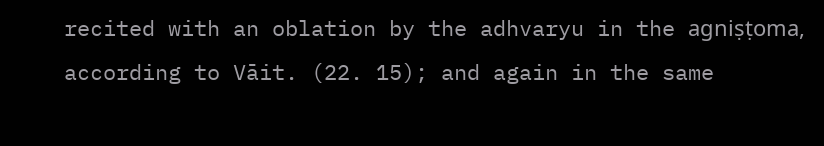recited with an oblation by the adhvaryu in the agniṣṭoma, according to Vāit. (22. 15); and again in the same